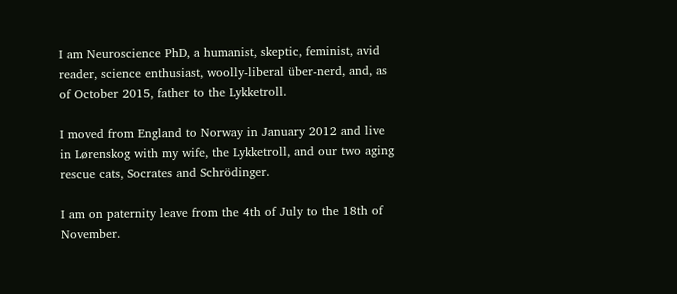I am Neuroscience PhD, a humanist, skeptic, feminist, avid reader, science enthusiast, woolly-liberal über-nerd, and, as of October 2015, father to the Lykketroll.

I moved from England to Norway in January 2012 and live in Lørenskog with my wife, the Lykketroll, and our two aging rescue cats, Socrates and Schrödinger.

I am on paternity leave from the 4th of July to the 18th of November.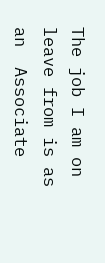The job I am on leave from is as an  Associate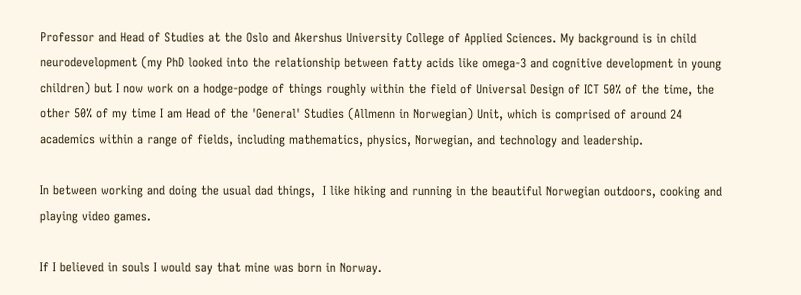Professor and Head of Studies at the Oslo and Akershus University College of Applied Sciences. My background is in child neurodevelopment (my PhD looked into the relationship between fatty acids like omega-3 and cognitive development in young children) but I now work on a hodge-podge of things roughly within the field of Universal Design of ICT 50% of the time, the other 50% of my time I am Head of the 'General' Studies (Allmenn in Norwegian) Unit, which is comprised of around 24 academics within a range of fields, including mathematics, physics, Norwegian, and technology and leadership.

In between working and doing the usual dad things,  I like hiking and running in the beautiful Norwegian outdoors, cooking and playing video games.

If I believed in souls I would say that mine was born in Norway.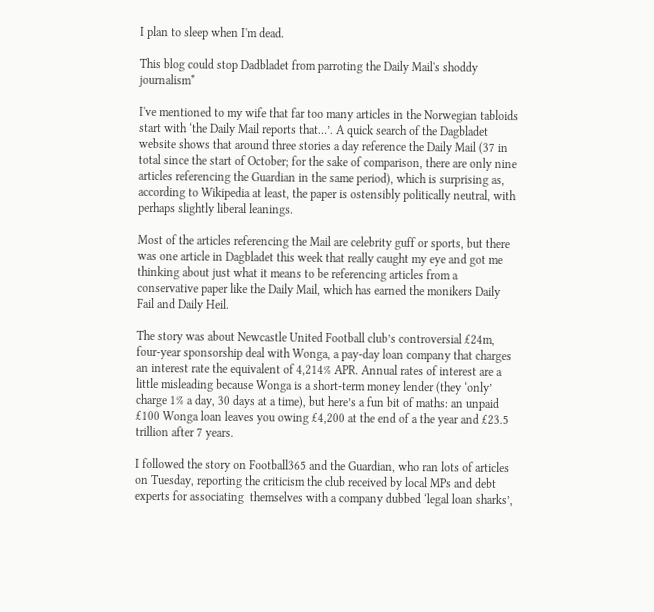I plan to sleep when I'm dead.

This blog could stop Dadbladet from parroting the Daily Mail's shoddy journalism*

I've mentioned to my wife that far too many articles in the Norwegian tabloids start with ‘the Daily Mail reports that…’. A quick search of the Dagbladet website shows that around three stories a day reference the Daily Mail (37 in total since the start of October; for the sake of comparison, there are only nine articles referencing the Guardian in the same period), which is surprising as, according to Wikipedia at least, the paper is ostensibly politically neutral, with perhaps slightly liberal leanings.

Most of the articles referencing the Mail are celebrity guff or sports, but there was one article in Dagbladet this week that really caught my eye and got me thinking about just what it means to be referencing articles from a conservative paper like the Daily Mail, which has earned the monikers Daily Fail and Daily Heil.

The story was about Newcastle United Football club’s controversial £24m, four-year sponsorship deal with Wonga, a pay-day loan company that charges an interest rate the equivalent of 4,214% APR. Annual rates of interest are a little misleading because Wonga is a short-term money lender (they ‘only’ charge 1% a day, 30 days at a time), but here’s a fun bit of maths: an unpaid £100 Wonga loan leaves you owing £4,200 at the end of a the year and £23.5 trillion after 7 years.

I followed the story on Football365 and the Guardian, who ran lots of articles on Tuesday, reporting the criticism the club received by local MPs and debt experts for associating  themselves with a company dubbed ‘legal loan sharks’,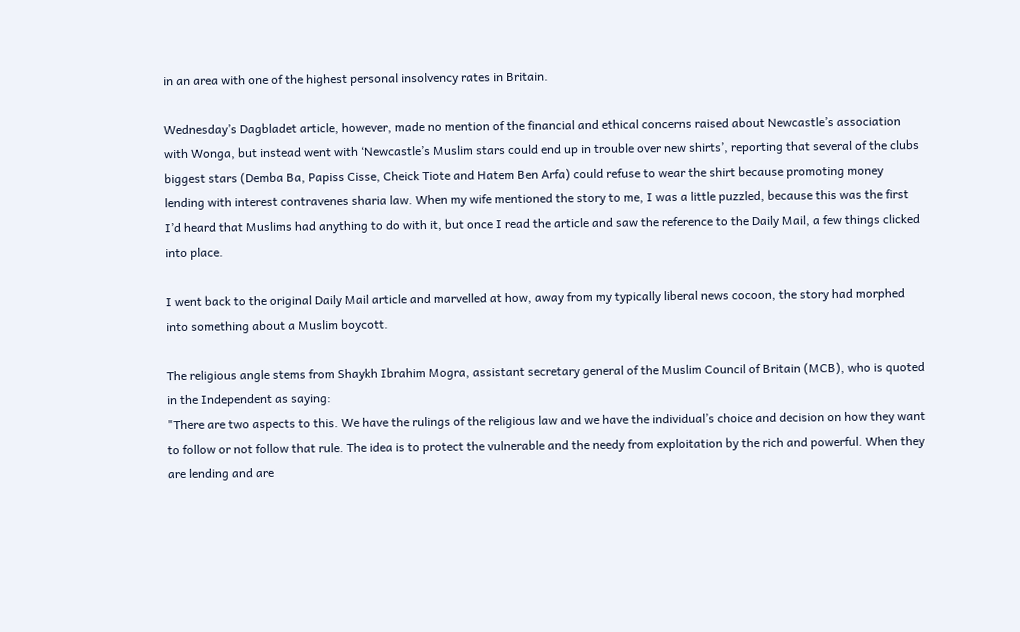in an area with one of the highest personal insolvency rates in Britain.

Wednesday’s Dagbladet article, however, made no mention of the financial and ethical concerns raised about Newcastle’s association with Wonga, but instead went with ‘Newcastle’s Muslim stars could end up in trouble over new shirts’, reporting that several of the clubs biggest stars (Demba Ba, Papiss Cisse, Cheick Tiote and Hatem Ben Arfa) could refuse to wear the shirt because promoting money lending with interest contravenes sharia law. When my wife mentioned the story to me, I was a little puzzled, because this was the first I’d heard that Muslims had anything to do with it, but once I read the article and saw the reference to the Daily Mail, a few things clicked into place.

I went back to the original Daily Mail article and marvelled at how, away from my typically liberal news cocoon, the story had morphed into something about a Muslim boycott.

The religious angle stems from Shaykh Ibrahim Mogra, assistant secretary general of the Muslim Council of Britain (MCB), who is quoted in the Independent as saying:
"There are two aspects to this. We have the rulings of the religious law and we have the individual’s choice and decision on how they want to follow or not follow that rule. The idea is to protect the vulnerable and the needy from exploitation by the rich and powerful. When they are lending and are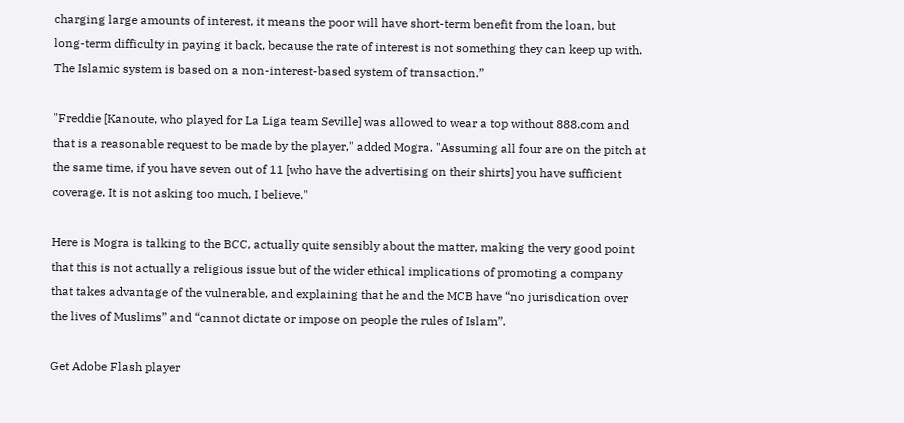charging large amounts of interest, it means the poor will have short-term benefit from the loan, but long-term difficulty in paying it back, because the rate of interest is not something they can keep up with. The Islamic system is based on a non-interest-based system of transaction.”

"Freddie [Kanoute, who played for La Liga team Seville] was allowed to wear a top without 888.com and that is a reasonable request to be made by the player," added Mogra. "Assuming all four are on the pitch at the same time, if you have seven out of 11 [who have the advertising on their shirts] you have sufficient coverage. It is not asking too much, I believe."

Here is Mogra is talking to the BCC, actually quite sensibly about the matter, making the very good point that this is not actually a religious issue but of the wider ethical implications of promoting a company that takes advantage of the vulnerable, and explaining that he and the MCB have “no jurisdication over the lives of Muslims” and “cannot dictate or impose on people the rules of Islam”.

Get Adobe Flash player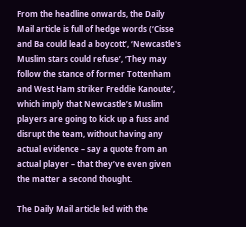From the headline onwards, the Daily Mail article is full of hedge words (‘Cisse and Ba could lead a boycott’, ‘Newcastle's Muslim stars could refuse’, ‘They may follow the stance of former Tottenham and West Ham striker Freddie Kanoute’, which imply that Newcastle’s Muslim players are going to kick up a fuss and disrupt the team, without having any actual evidence – say a quote from an actual player – that they’ve even given the matter a second thought.

The Daily Mail article led with the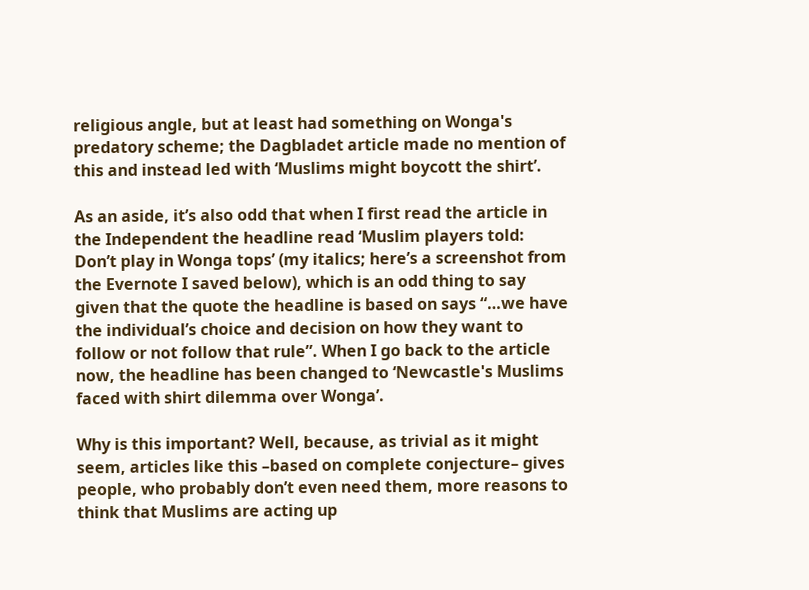religious angle, but at least had something on Wonga's predatory scheme; the Dagbladet article made no mention of this and instead led with ‘Muslims might boycott the shirt’.

As an aside, it’s also odd that when I first read the article in the Independent the headline read ‘Muslim players told: Don’t play in Wonga tops’ (my italics; here’s a screenshot from the Evernote I saved below), which is an odd thing to say given that the quote the headline is based on says “…we have the individual’s choice and decision on how they want to follow or not follow that rule”. When I go back to the article now, the headline has been changed to ‘Newcastle's Muslims faced with shirt dilemma over Wonga’.

Why is this important? Well, because, as trivial as it might seem, articles like this –based on complete conjecture– gives people, who probably don’t even need them, more reasons to think that Muslims are acting up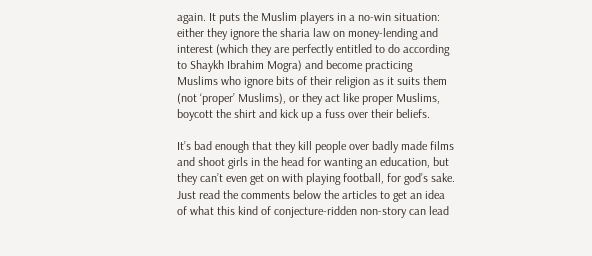again. It puts the Muslim players in a no-win situation: either they ignore the sharia law on money-lending and interest (which they are perfectly entitled to do according to Shaykh Ibrahim Mogra) and become practicing Muslims who ignore bits of their religion as it suits them (not ‘proper’ Muslims), or they act like proper Muslims, boycott the shirt and kick up a fuss over their beliefs.

It’s bad enough that they kill people over badly made films and shoot girls in the head for wanting an education, but they can’t even get on with playing football, for god’s sake. Just read the comments below the articles to get an idea of what this kind of conjecture-ridden non-story can lead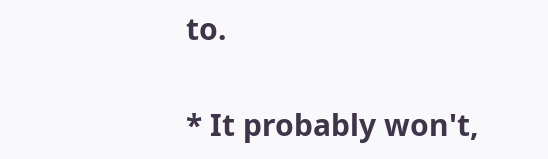to.

* It probably won't,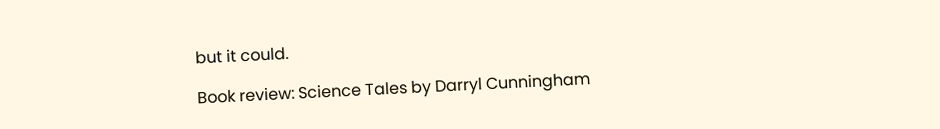but it could.

Book review: Science Tales by Darryl Cunningham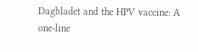Dagbladet and the HPV vaccine: A one-line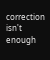correction isn't enough